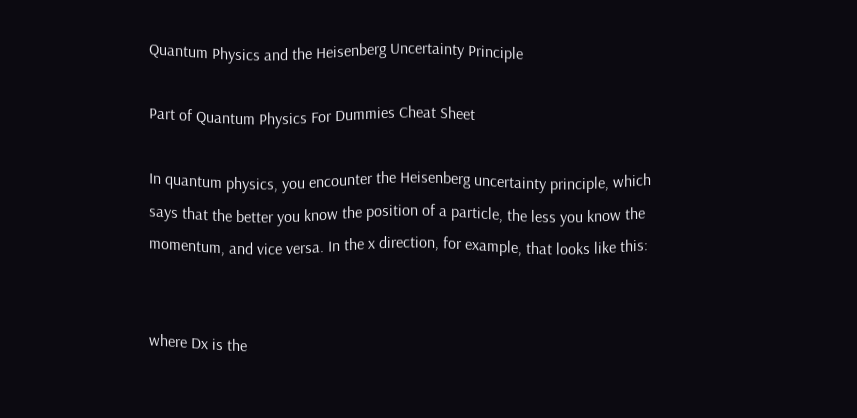Quantum Physics and the Heisenberg Uncertainty Principle

Part of Quantum Physics For Dummies Cheat Sheet

In quantum physics, you encounter the Heisenberg uncertainty principle, which says that the better you know the position of a particle, the less you know the momentum, and vice versa. In the x direction, for example, that looks like this:


where Dx is the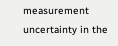measurement uncertainty in the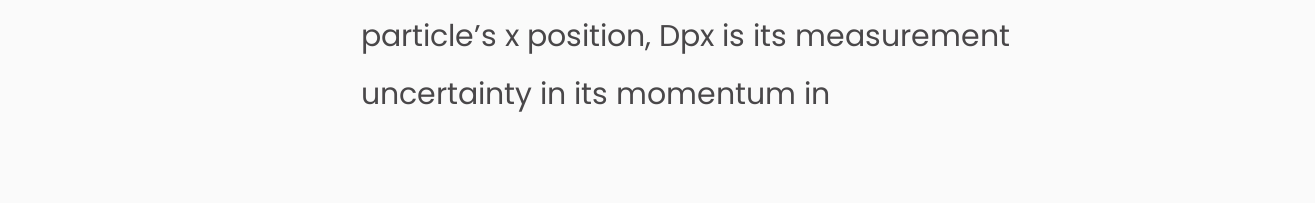particle’s x position, Dpx is its measurement uncertainty in its momentum in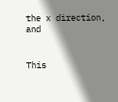the x direction, and


This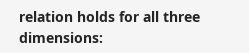relation holds for all three dimensions: